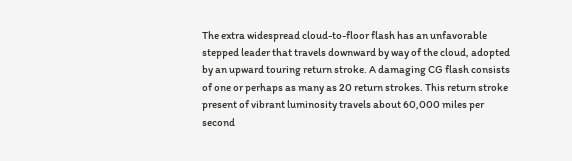The extra widespread cloud-to-floor flash has an unfavorable stepped leader that travels downward by way of the cloud, adopted by an upward touring return stroke. A damaging CG flash consists of one or perhaps as many as 20 return strokes. This return stroke present of vibrant luminosity travels about 60,000 miles per second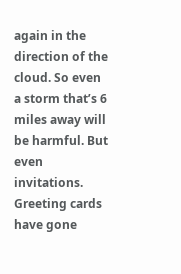again in the direction of the cloud. So even a storm that’s 6 miles away will be harmful. But even invitations. Greeting cards have gone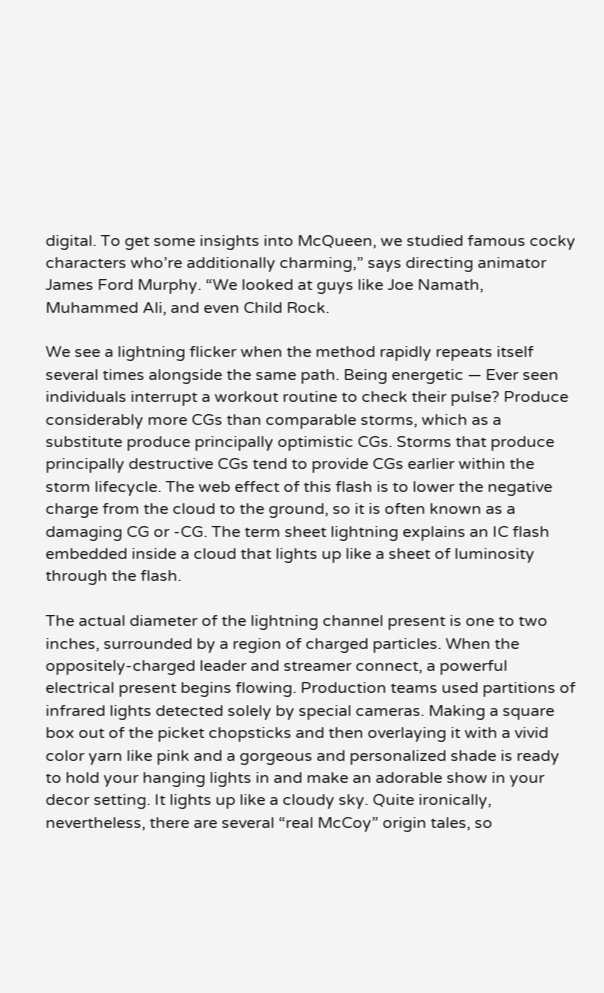digital. To get some insights into McQueen, we studied famous cocky characters who’re additionally charming,” says directing animator James Ford Murphy. “We looked at guys like Joe Namath, Muhammed Ali, and even Child Rock.

We see a lightning flicker when the method rapidly repeats itself several times alongside the same path. Being energetic — Ever seen individuals interrupt a workout routine to check their pulse? Produce considerably more CGs than comparable storms, which as a substitute produce principally optimistic CGs. Storms that produce principally destructive CGs tend to provide CGs earlier within the storm lifecycle. The web effect of this flash is to lower the negative charge from the cloud to the ground, so it is often known as a damaging CG or -CG. The term sheet lightning explains an IC flash embedded inside a cloud that lights up like a sheet of luminosity through the flash.

The actual diameter of the lightning channel present is one to two inches, surrounded by a region of charged particles. When the oppositely-charged leader and streamer connect, a powerful electrical present begins flowing. Production teams used partitions of infrared lights detected solely by special cameras. Making a square box out of the picket chopsticks and then overlaying it with a vivid color yarn like pink and a gorgeous and personalized shade is ready to hold your hanging lights in and make an adorable show in your decor setting. It lights up like a cloudy sky. Quite ironically, nevertheless, there are several “real McCoy” origin tales, so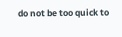do not be too quick to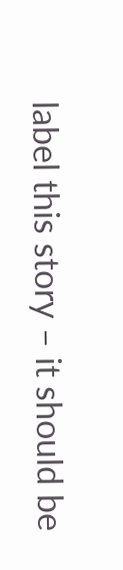label this story – it should be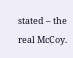stated – the real McCoy.